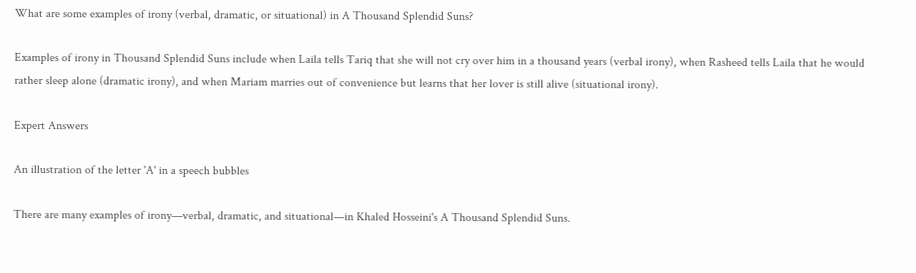What are some examples of irony (verbal, dramatic, or situational) in A Thousand Splendid Suns?

Examples of irony in Thousand Splendid Suns include when Laila tells Tariq that she will not cry over him in a thousand years (verbal irony), when Rasheed tells Laila that he would rather sleep alone (dramatic irony), and when Mariam marries out of convenience but learns that her lover is still alive (situational irony).

Expert Answers

An illustration of the letter 'A' in a speech bubbles

There are many examples of irony—verbal, dramatic, and situational—in Khaled Hosseini's A Thousand Splendid Suns.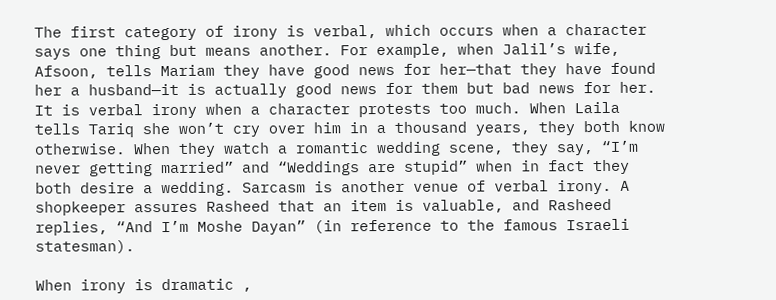The first category of irony is verbal, which occurs when a character says one thing but means another. For example, when Jalil’s wife, Afsoon, tells Mariam they have good news for her—that they have found her a husband—it is actually good news for them but bad news for her. It is verbal irony when a character protests too much. When Laila tells Tariq she won’t cry over him in a thousand years, they both know otherwise. When they watch a romantic wedding scene, they say, “I’m never getting married” and “Weddings are stupid” when in fact they both desire a wedding. Sarcasm is another venue of verbal irony. A shopkeeper assures Rasheed that an item is valuable, and Rasheed replies, “And I’m Moshe Dayan” (in reference to the famous Israeli statesman).

When irony is dramatic ,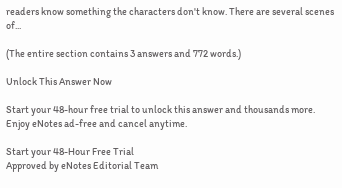readers know something the characters don't know. There are several scenes of...

(The entire section contains 3 answers and 772 words.)

Unlock This Answer Now

Start your 48-hour free trial to unlock this answer and thousands more. Enjoy eNotes ad-free and cancel anytime.

Start your 48-Hour Free Trial
Approved by eNotes Editorial Team